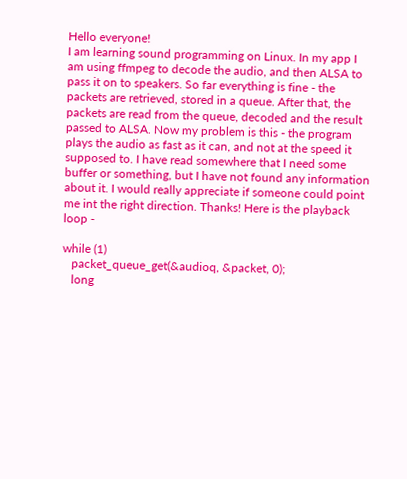Hello everyone!
I am learning sound programming on Linux. In my app I am using ffmpeg to decode the audio, and then ALSA to pass it on to speakers. So far everything is fine - the packets are retrieved, stored in a queue. After that, the packets are read from the queue, decoded and the result passed to ALSA. Now my problem is this - the program plays the audio as fast as it can, and not at the speed it supposed to. I have read somewhere that I need some buffer or something, but I have not found any information about it. I would really appreciate if someone could point me int the right direction. Thanks! Here is the playback loop -

while (1)
   packet_queue_get(&audioq, &packet, 0);
   long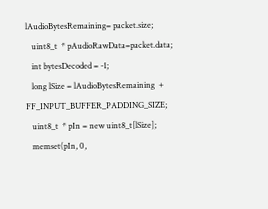lAudioBytesRemaining= packet.size;
   uint8_t  * pAudioRawData=packet.data;
   int bytesDecoded = -1;
   long lSize = lAudioBytesRemaining  + FF_INPUT_BUFFER_PADDING_SIZE;
   uint8_t  * pIn = new uint8_t[lSize];
   memset(pIn, 0,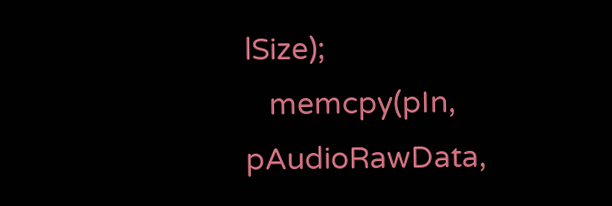lSize);
   memcpy(pIn, pAudioRawData,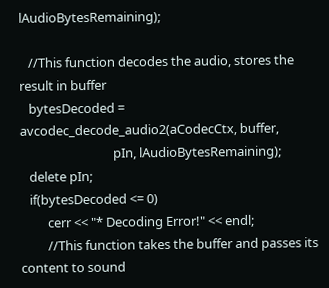lAudioBytesRemaining);

   //This function decodes the audio, stores the result in buffer
   bytesDecoded = avcodec_decode_audio2(aCodecCtx, buffer,
                               pIn, lAudioBytesRemaining);
   delete pIn;
   if(bytesDecoded <= 0)
         cerr << "* Decoding Error!" << endl;
         //This function takes the buffer and passes its content to sound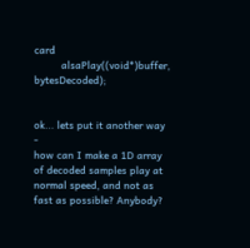card
         alsaPlay((void*)buffer, bytesDecoded);


ok... lets put it another way -
how can I make a 1D array of decoded samples play at normal speed, and not as fast as possible? Anybody?